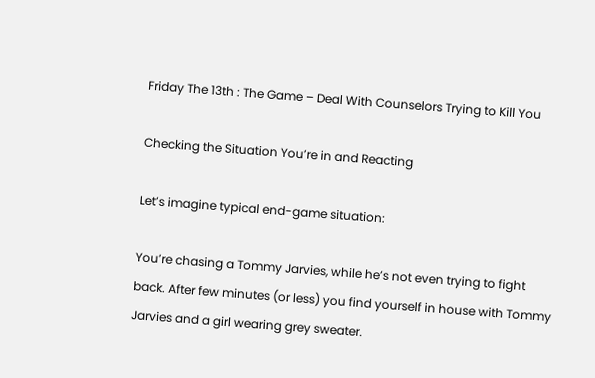Friday The 13th : The Game – Deal With Counselors Trying to Kill You

Checking the Situation You’re in and Reacting

Let’s imagine typical end-game situation:

You’re chasing a Tommy Jarvies, while he’s not even trying to fight back. After few minutes (or less) you find yourself in house with Tommy Jarvies and a girl wearing grey sweater.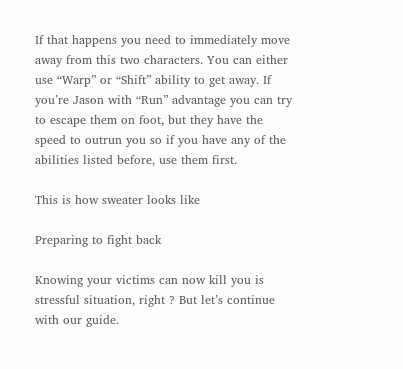If that happens you need to immediately move away from this two characters. You can either use “Warp” or “Shift” ability to get away. If you’re Jason with “Run” advantage you can try to escape them on foot, but they have the speed to outrun you so if you have any of the abilities listed before, use them first.

This is how sweater looks like

Preparing to fight back

Knowing your victims can now kill you is stressful situation, right ? But let’s continue with our guide.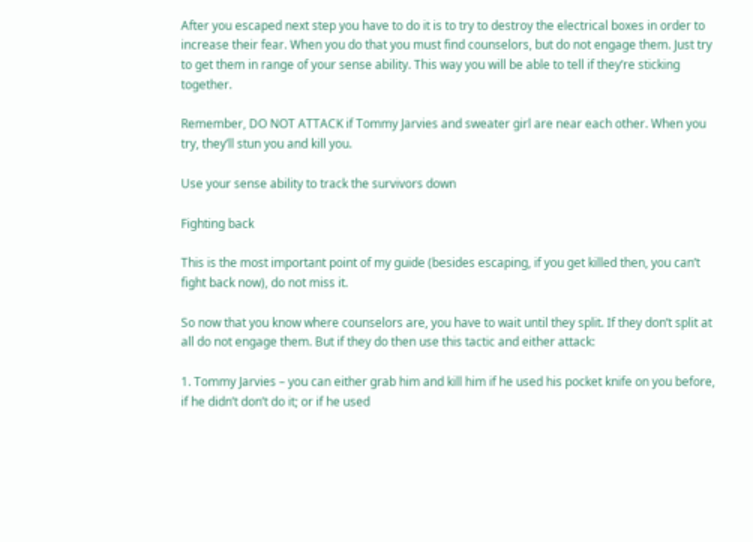After you escaped next step you have to do it is to try to destroy the electrical boxes in order to increase their fear. When you do that you must find counselors, but do not engage them. Just try to get them in range of your sense ability. This way you will be able to tell if they’re sticking together.

Remember, DO NOT ATTACK if Tommy Jarvies and sweater girl are near each other. When you try, they’ll stun you and kill you.

Use your sense ability to track the survivors down

Fighting back

This is the most important point of my guide (besides escaping, if you get killed then, you can’t fight back now), do not miss it.

So now that you know where counselors are, you have to wait until they split. If they don’t split at all do not engage them. But if they do then use this tactic and either attack:

1. Tommy Jarvies – you can either grab him and kill him if he used his pocket knife on you before, if he didn’t don’t do it; or if he used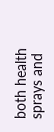both health sprays and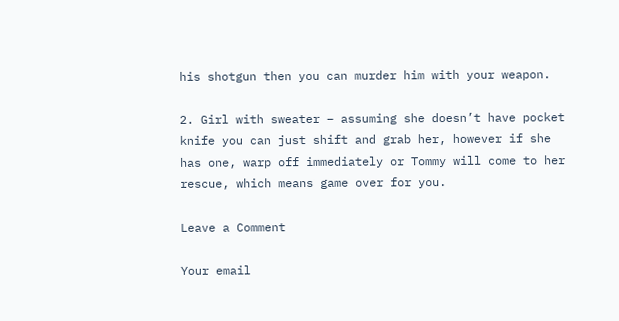his shotgun then you can murder him with your weapon.

2. Girl with sweater – assuming she doesn’t have pocket knife you can just shift and grab her, however if she has one, warp off immediately or Tommy will come to her rescue, which means game over for you.

Leave a Comment

Your email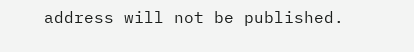address will not be published.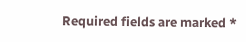Required fields are marked *